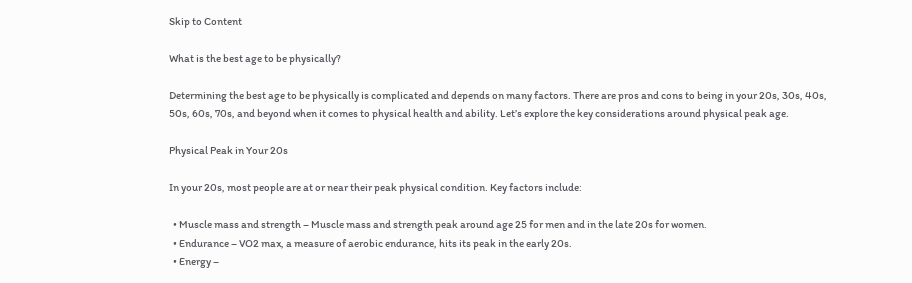Skip to Content

What is the best age to be physically?

Determining the best age to be physically is complicated and depends on many factors. There are pros and cons to being in your 20s, 30s, 40s, 50s, 60s, 70s, and beyond when it comes to physical health and ability. Let’s explore the key considerations around physical peak age.

Physical Peak in Your 20s

In your 20s, most people are at or near their peak physical condition. Key factors include:

  • Muscle mass and strength – Muscle mass and strength peak around age 25 for men and in the late 20s for women.
  • Endurance – VO2 max, a measure of aerobic endurance, hits its peak in the early 20s.
  • Energy –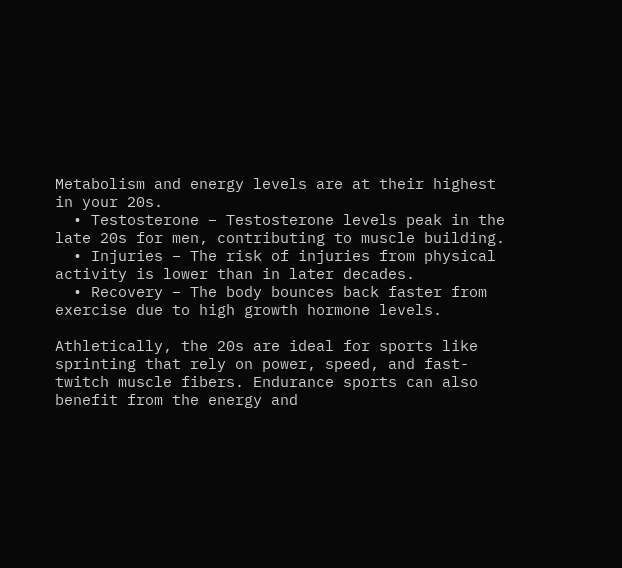Metabolism and energy levels are at their highest in your 20s.
  • Testosterone – Testosterone levels peak in the late 20s for men, contributing to muscle building.
  • Injuries – The risk of injuries from physical activity is lower than in later decades.
  • Recovery – The body bounces back faster from exercise due to high growth hormone levels.

Athletically, the 20s are ideal for sports like sprinting that rely on power, speed, and fast-twitch muscle fibers. Endurance sports can also benefit from the energy and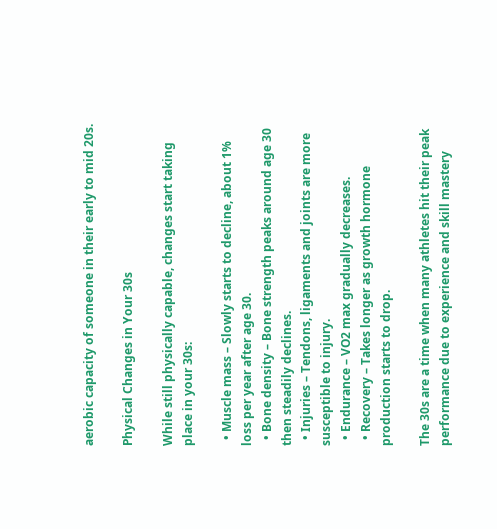aerobic capacity of someone in their early to mid 20s.

Physical Changes in Your 30s

While still physically capable, changes start taking place in your 30s:

  • Muscle mass – Slowly starts to decline, about 1% loss per year after age 30.
  • Bone density – Bone strength peaks around age 30 then steadily declines.
  • Injuries – Tendons, ligaments and joints are more susceptible to injury.
  • Endurance – VO2 max gradually decreases.
  • Recovery – Takes longer as growth hormone production starts to drop.

The 30s are a time when many athletes hit their peak performance due to experience and skill mastery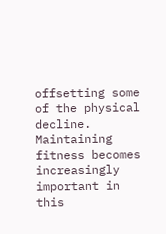offsetting some of the physical decline. Maintaining fitness becomes increasingly important in this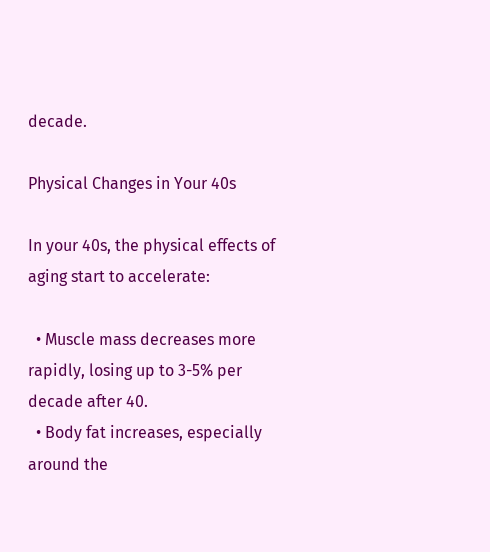decade.

Physical Changes in Your 40s

In your 40s, the physical effects of aging start to accelerate:

  • Muscle mass decreases more rapidly, losing up to 3-5% per decade after 40.
  • Body fat increases, especially around the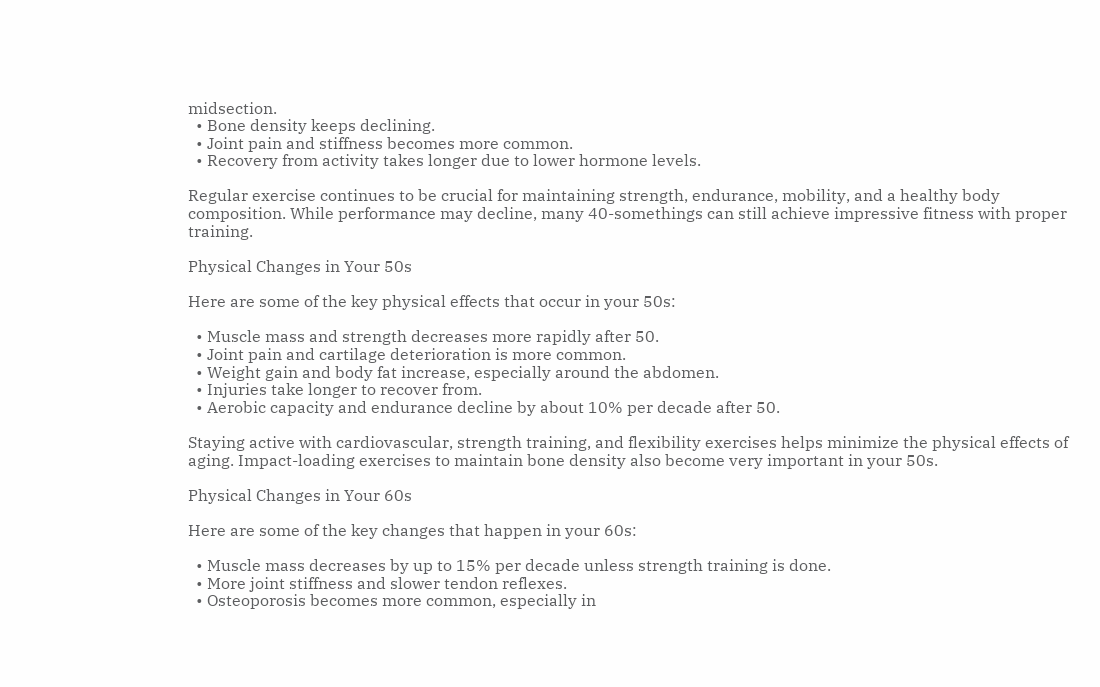midsection.
  • Bone density keeps declining.
  • Joint pain and stiffness becomes more common.
  • Recovery from activity takes longer due to lower hormone levels.

Regular exercise continues to be crucial for maintaining strength, endurance, mobility, and a healthy body composition. While performance may decline, many 40-somethings can still achieve impressive fitness with proper training.

Physical Changes in Your 50s

Here are some of the key physical effects that occur in your 50s:

  • Muscle mass and strength decreases more rapidly after 50.
  • Joint pain and cartilage deterioration is more common.
  • Weight gain and body fat increase, especially around the abdomen.
  • Injuries take longer to recover from.
  • Aerobic capacity and endurance decline by about 10% per decade after 50.

Staying active with cardiovascular, strength training, and flexibility exercises helps minimize the physical effects of aging. Impact-loading exercises to maintain bone density also become very important in your 50s.

Physical Changes in Your 60s

Here are some of the key changes that happen in your 60s:

  • Muscle mass decreases by up to 15% per decade unless strength training is done.
  • More joint stiffness and slower tendon reflexes.
  • Osteoporosis becomes more common, especially in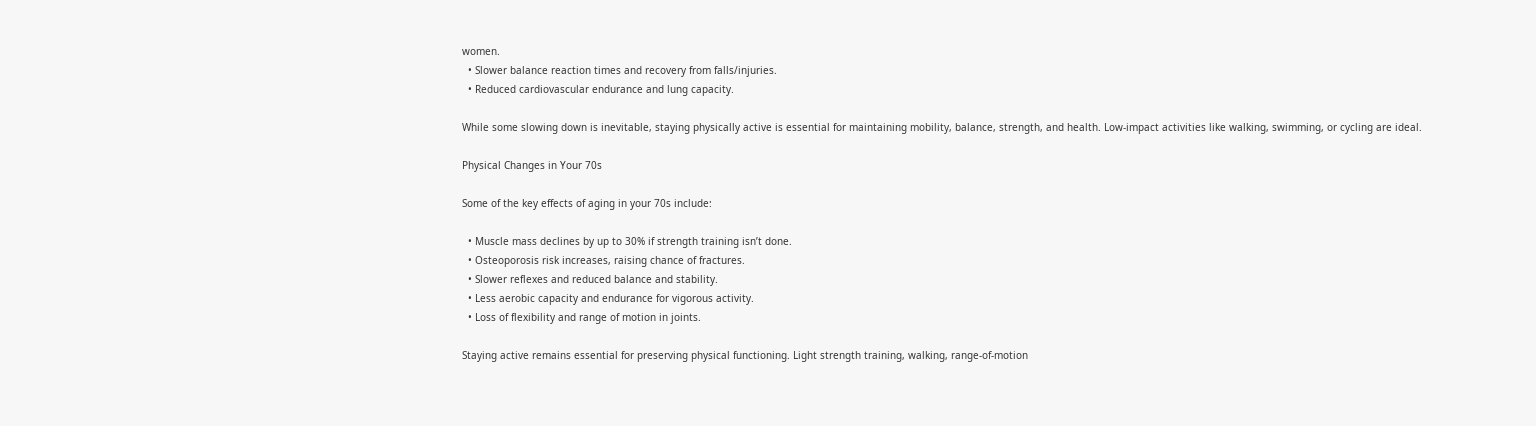women.
  • Slower balance reaction times and recovery from falls/injuries.
  • Reduced cardiovascular endurance and lung capacity.

While some slowing down is inevitable, staying physically active is essential for maintaining mobility, balance, strength, and health. Low-impact activities like walking, swimming, or cycling are ideal.

Physical Changes in Your 70s

Some of the key effects of aging in your 70s include:

  • Muscle mass declines by up to 30% if strength training isn’t done.
  • Osteoporosis risk increases, raising chance of fractures.
  • Slower reflexes and reduced balance and stability.
  • Less aerobic capacity and endurance for vigorous activity.
  • Loss of flexibility and range of motion in joints.

Staying active remains essential for preserving physical functioning. Light strength training, walking, range-of-motion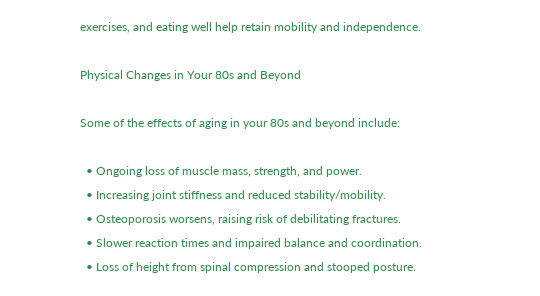exercises, and eating well help retain mobility and independence.

Physical Changes in Your 80s and Beyond

Some of the effects of aging in your 80s and beyond include:

  • Ongoing loss of muscle mass, strength, and power.
  • Increasing joint stiffness and reduced stability/mobility.
  • Osteoporosis worsens, raising risk of debilitating fractures.
  • Slower reaction times and impaired balance and coordination.
  • Loss of height from spinal compression and stooped posture.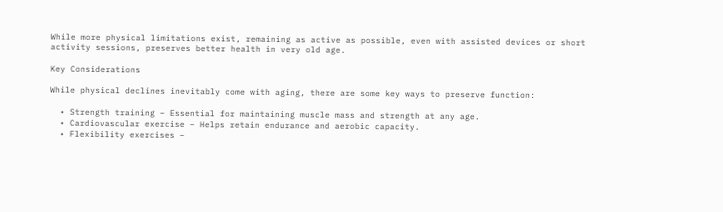While more physical limitations exist, remaining as active as possible, even with assisted devices or short activity sessions, preserves better health in very old age.

Key Considerations

While physical declines inevitably come with aging, there are some key ways to preserve function:

  • Strength training – Essential for maintaining muscle mass and strength at any age.
  • Cardiovascular exercise – Helps retain endurance and aerobic capacity.
  • Flexibility exercises –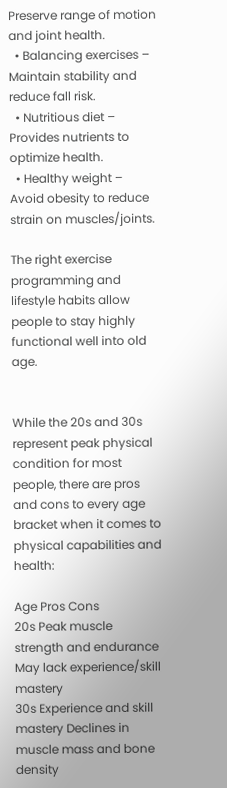Preserve range of motion and joint health.
  • Balancing exercises – Maintain stability and reduce fall risk.
  • Nutritious diet – Provides nutrients to optimize health.
  • Healthy weight – Avoid obesity to reduce strain on muscles/joints.

The right exercise programming and lifestyle habits allow people to stay highly functional well into old age.


While the 20s and 30s represent peak physical condition for most people, there are pros and cons to every age bracket when it comes to physical capabilities and health:

Age Pros Cons
20s Peak muscle strength and endurance May lack experience/skill mastery
30s Experience and skill mastery Declines in muscle mass and bone density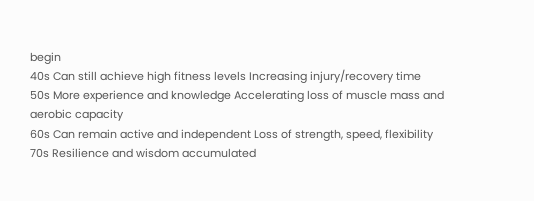begin
40s Can still achieve high fitness levels Increasing injury/recovery time
50s More experience and knowledge Accelerating loss of muscle mass and aerobic capacity
60s Can remain active and independent Loss of strength, speed, flexibility
70s Resilience and wisdom accumulated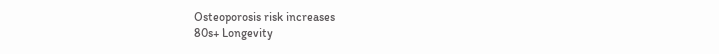Osteoporosis risk increases
80s+ Longevity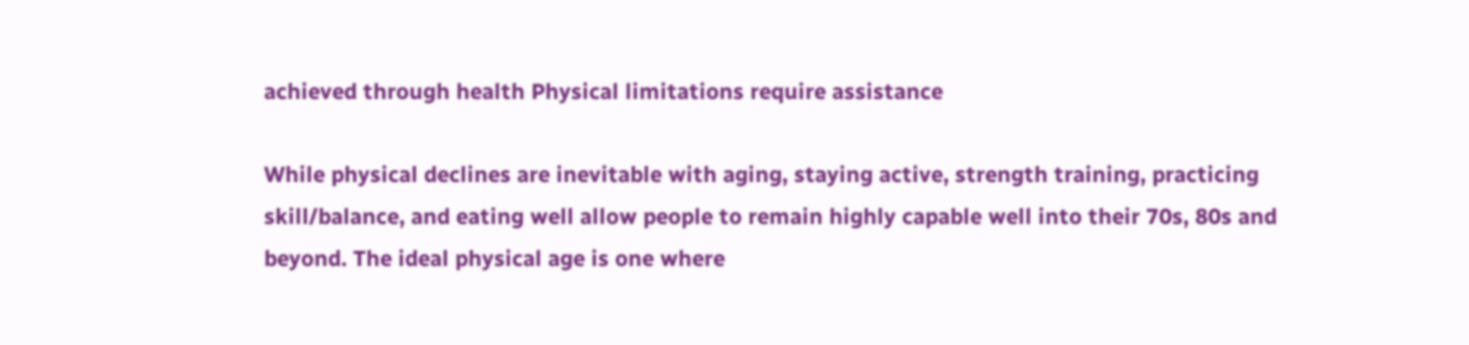achieved through health Physical limitations require assistance

While physical declines are inevitable with aging, staying active, strength training, practicing skill/balance, and eating well allow people to remain highly capable well into their 70s, 80s and beyond. The ideal physical age is one where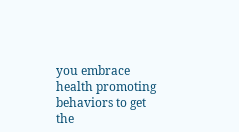you embrace health promoting behaviors to get the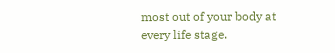most out of your body at every life stage.